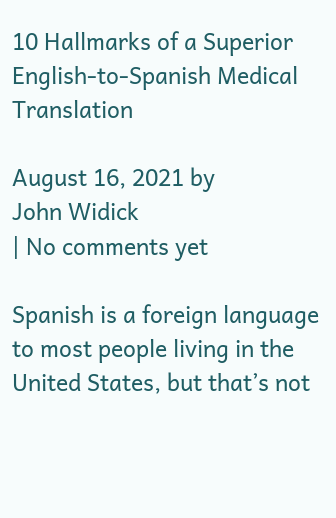10 Hallmarks of a Superior English-to-Spanish Medical Translation

August 16, 2021 by
John Widick
| No comments yet

Spanish is a foreign language to most people living in the United States, but that’s not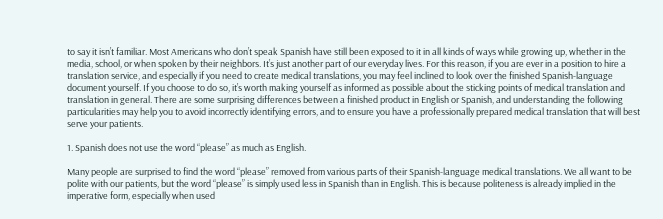to say it isn’t familiar. Most Americans who don’t speak Spanish have still been exposed to it in all kinds of ways while growing up, whether in the media, school, or when spoken by their neighbors. It’s just another part of our everyday lives. For this reason, if you are ever in a position to hire a translation service, and especially if you need to create medical translations, you may feel inclined to look over the finished Spanish-language document yourself. If you choose to do so, it’s worth making yourself as informed as possible about the sticking points of medical translation and translation in general. There are some surprising differences between a finished product in English or Spanish, and understanding the following particularities may help you to avoid incorrectly identifying errors, and to ensure you have a professionally prepared medical translation that will best serve your patients.

1. Spanish does not use the word “please” as much as English.

Many people are surprised to find the word “please” removed from various parts of their Spanish-language medical translations. We all want to be polite with our patients, but the word “please” is simply used less in Spanish than in English. This is because politeness is already implied in the imperative form, especially when used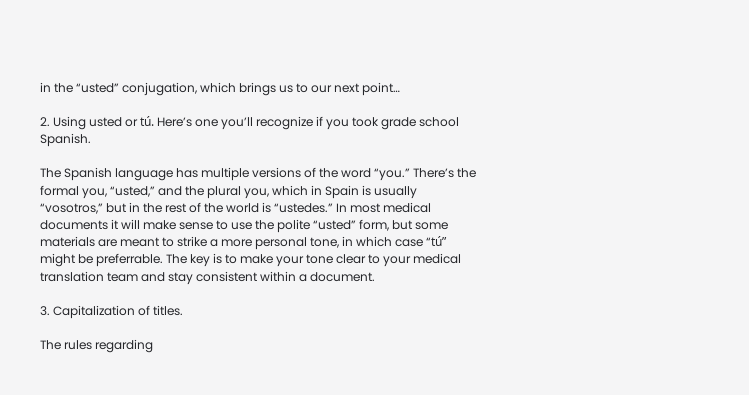in the “usted” conjugation, which brings us to our next point…

2. Using usted or tú. Here’s one you’ll recognize if you took grade school Spanish.

The Spanish language has multiple versions of the word “you.” There’s the formal you, “usted,” and the plural you, which in Spain is usually “vosotros,” but in the rest of the world is “ustedes.” In most medical documents it will make sense to use the polite “usted” form, but some materials are meant to strike a more personal tone, in which case “tú” might be preferrable. The key is to make your tone clear to your medical translation team and stay consistent within a document.

3. Capitalization of titles.

The rules regarding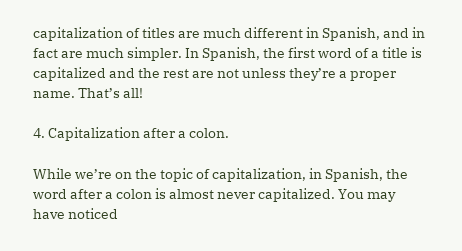capitalization of titles are much different in Spanish, and in fact are much simpler. In Spanish, the first word of a title is capitalized and the rest are not unless they’re a proper name. That’s all!

4. Capitalization after a colon.

While we’re on the topic of capitalization, in Spanish, the word after a colon is almost never capitalized. You may have noticed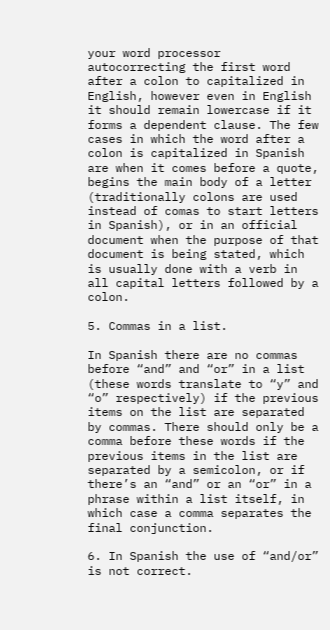your word processor autocorrecting the first word after a colon to capitalized in English, however even in English it should remain lowercase if it forms a dependent clause. The few cases in which the word after a colon is capitalized in Spanish are when it comes before a quote, begins the main body of a letter (traditionally colons are used instead of comas to start letters in Spanish), or in an official document when the purpose of that document is being stated, which is usually done with a verb in all capital letters followed by a colon.

5. Commas in a list.

In Spanish there are no commas before “and” and “or” in a list (these words translate to “y” and “o” respectively) if the previous items on the list are separated by commas. There should only be a comma before these words if the previous items in the list are separated by a semicolon, or if there’s an “and” or an “or” in a phrase within a list itself, in which case a comma separates the final conjunction.

6. In Spanish the use of “and/or” is not correct.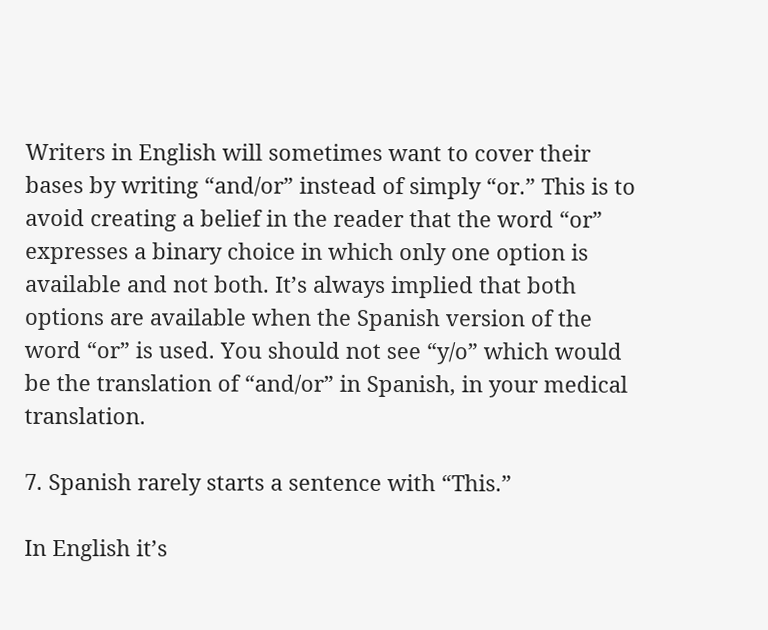Writers in English will sometimes want to cover their bases by writing “and/or” instead of simply “or.” This is to avoid creating a belief in the reader that the word “or” expresses a binary choice in which only one option is available and not both. It’s always implied that both options are available when the Spanish version of the word “or” is used. You should not see “y/o” which would be the translation of “and/or” in Spanish, in your medical translation.

7. Spanish rarely starts a sentence with “This.”

In English it’s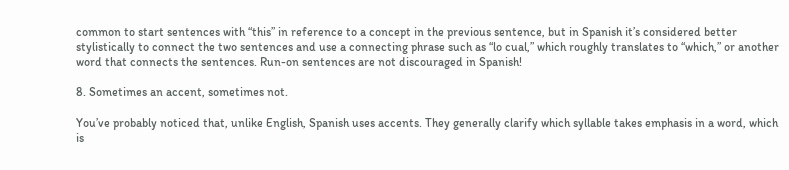common to start sentences with “this” in reference to a concept in the previous sentence, but in Spanish it’s considered better stylistically to connect the two sentences and use a connecting phrase such as “lo cual,” which roughly translates to “which,” or another word that connects the sentences. Run-on sentences are not discouraged in Spanish!

8. Sometimes an accent, sometimes not.

You’ve probably noticed that, unlike English, Spanish uses accents. They generally clarify which syllable takes emphasis in a word, which is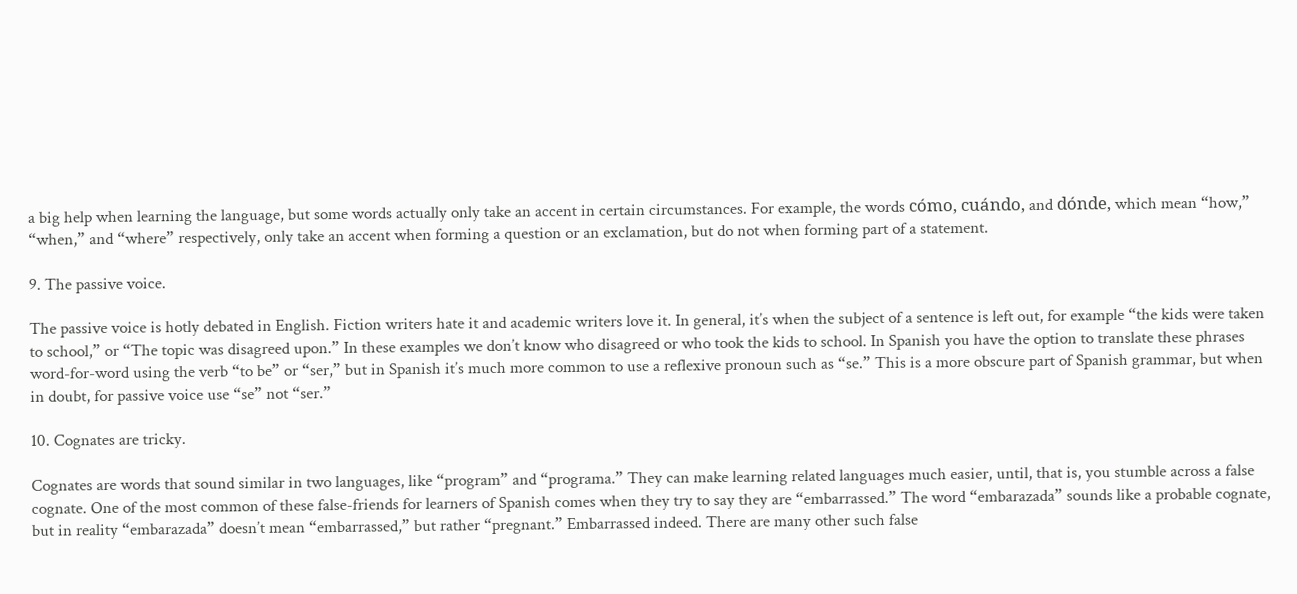a big help when learning the language, but some words actually only take an accent in certain circumstances. For example, the words cómo, cuándo, and dónde, which mean “how,” “when,” and “where” respectively, only take an accent when forming a question or an exclamation, but do not when forming part of a statement.

9. The passive voice.

The passive voice is hotly debated in English. Fiction writers hate it and academic writers love it. In general, it’s when the subject of a sentence is left out, for example “the kids were taken to school,” or “The topic was disagreed upon.” In these examples we don’t know who disagreed or who took the kids to school. In Spanish you have the option to translate these phrases word-for-word using the verb “to be” or “ser,” but in Spanish it’s much more common to use a reflexive pronoun such as “se.” This is a more obscure part of Spanish grammar, but when in doubt, for passive voice use “se” not “ser.”

10. Cognates are tricky.

Cognates are words that sound similar in two languages, like “program” and “programa.” They can make learning related languages much easier, until, that is, you stumble across a false cognate. One of the most common of these false-friends for learners of Spanish comes when they try to say they are “embarrassed.” The word “embarazada” sounds like a probable cognate, but in reality “embarazada” doesn’t mean “embarrassed,” but rather “pregnant.” Embarrassed indeed. There are many other such false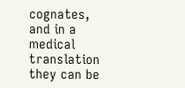cognates, and in a medical translation they can be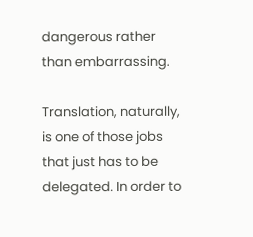dangerous rather than embarrassing.

Translation, naturally, is one of those jobs that just has to be delegated. In order to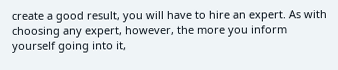create a good result, you will have to hire an expert. As with choosing any expert, however, the more you inform yourself going into it,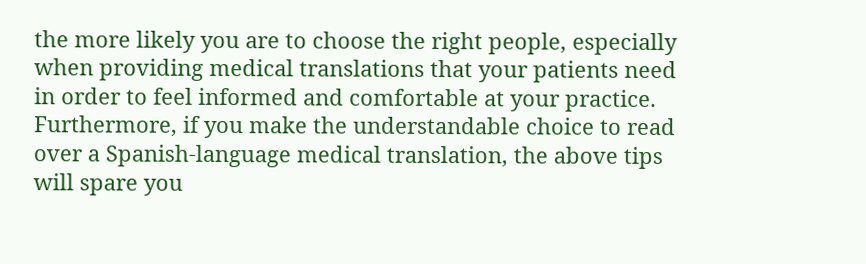the more likely you are to choose the right people, especially when providing medical translations that your patients need in order to feel informed and comfortable at your practice. Furthermore, if you make the understandable choice to read over a Spanish-language medical translation, the above tips will spare you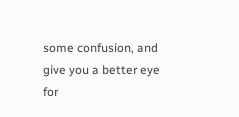some confusion, and give you a better eye for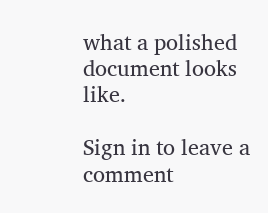what a polished document looks like.

Sign in to leave a comment